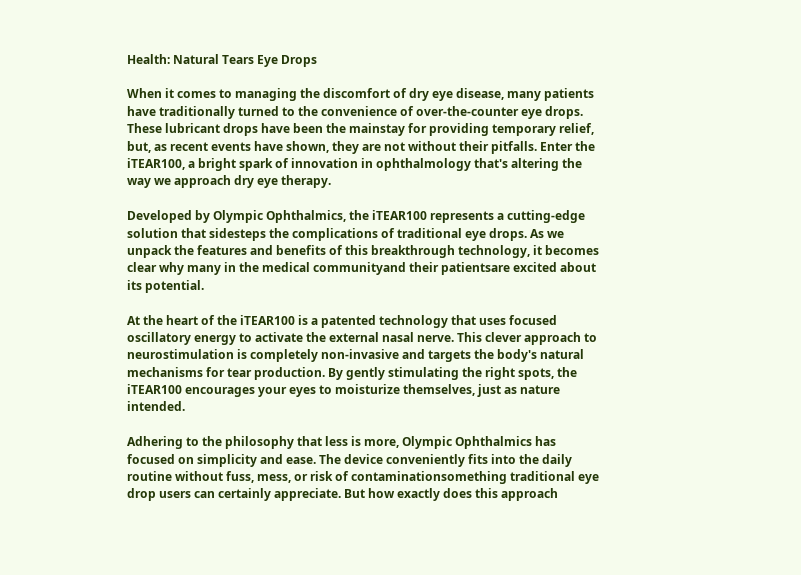Health: Natural Tears Eye Drops

When it comes to managing the discomfort of dry eye disease, many patients have traditionally turned to the convenience of over-the-counter eye drops. These lubricant drops have been the mainstay for providing temporary relief, but, as recent events have shown, they are not without their pitfalls. Enter the iTEAR100, a bright spark of innovation in ophthalmology that's altering the way we approach dry eye therapy.

Developed by Olympic Ophthalmics, the iTEAR100 represents a cutting-edge solution that sidesteps the complications of traditional eye drops. As we unpack the features and benefits of this breakthrough technology, it becomes clear why many in the medical communityand their patientsare excited about its potential.

At the heart of the iTEAR100 is a patented technology that uses focused oscillatory energy to activate the external nasal nerve. This clever approach to neurostimulation is completely non-invasive and targets the body's natural mechanisms for tear production. By gently stimulating the right spots, the iTEAR100 encourages your eyes to moisturize themselves, just as nature intended.

Adhering to the philosophy that less is more, Olympic Ophthalmics has focused on simplicity and ease. The device conveniently fits into the daily routine without fuss, mess, or risk of contaminationsomething traditional eye drop users can certainly appreciate. But how exactly does this approach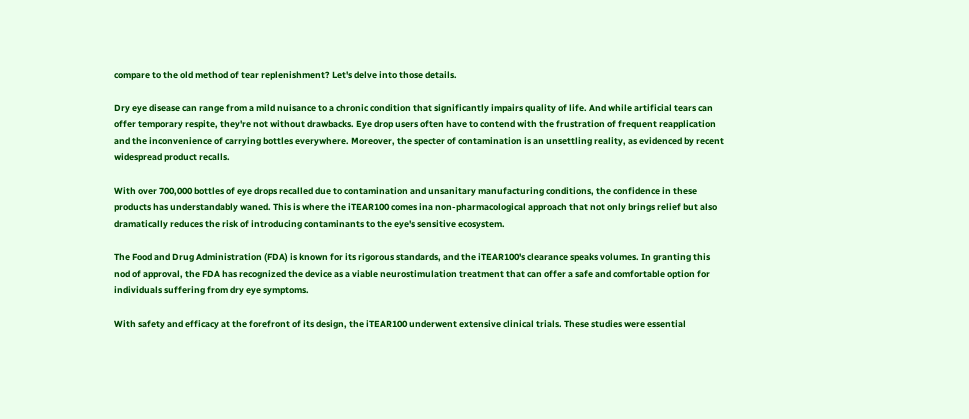compare to the old method of tear replenishment? Let's delve into those details.

Dry eye disease can range from a mild nuisance to a chronic condition that significantly impairs quality of life. And while artificial tears can offer temporary respite, they're not without drawbacks. Eye drop users often have to contend with the frustration of frequent reapplication and the inconvenience of carrying bottles everywhere. Moreover, the specter of contamination is an unsettling reality, as evidenced by recent widespread product recalls.

With over 700,000 bottles of eye drops recalled due to contamination and unsanitary manufacturing conditions, the confidence in these products has understandably waned. This is where the iTEAR100 comes ina non-pharmacological approach that not only brings relief but also dramatically reduces the risk of introducing contaminants to the eye's sensitive ecosystem.

The Food and Drug Administration (FDA) is known for its rigorous standards, and the iTEAR100's clearance speaks volumes. In granting this nod of approval, the FDA has recognized the device as a viable neurostimulation treatment that can offer a safe and comfortable option for individuals suffering from dry eye symptoms.

With safety and efficacy at the forefront of its design, the iTEAR100 underwent extensive clinical trials. These studies were essential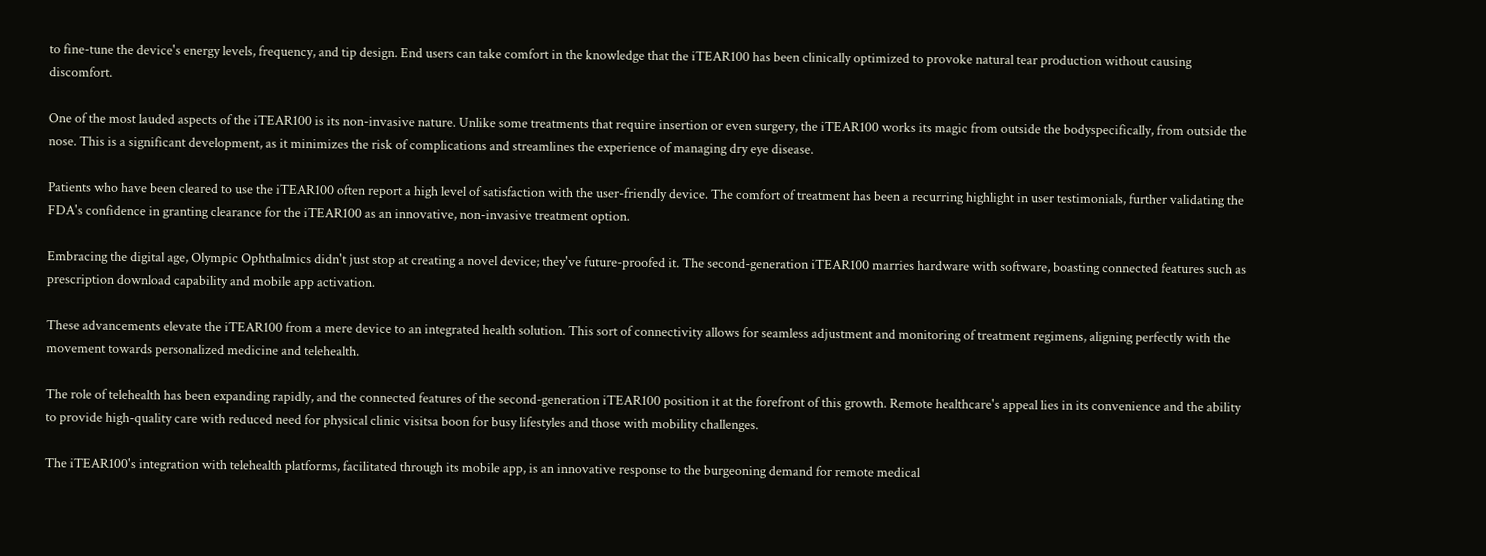to fine-tune the device's energy levels, frequency, and tip design. End users can take comfort in the knowledge that the iTEAR100 has been clinically optimized to provoke natural tear production without causing discomfort.

One of the most lauded aspects of the iTEAR100 is its non-invasive nature. Unlike some treatments that require insertion or even surgery, the iTEAR100 works its magic from outside the bodyspecifically, from outside the nose. This is a significant development, as it minimizes the risk of complications and streamlines the experience of managing dry eye disease.

Patients who have been cleared to use the iTEAR100 often report a high level of satisfaction with the user-friendly device. The comfort of treatment has been a recurring highlight in user testimonials, further validating the FDA's confidence in granting clearance for the iTEAR100 as an innovative, non-invasive treatment option.

Embracing the digital age, Olympic Ophthalmics didn't just stop at creating a novel device; they've future-proofed it. The second-generation iTEAR100 marries hardware with software, boasting connected features such as prescription download capability and mobile app activation.

These advancements elevate the iTEAR100 from a mere device to an integrated health solution. This sort of connectivity allows for seamless adjustment and monitoring of treatment regimens, aligning perfectly with the movement towards personalized medicine and telehealth.

The role of telehealth has been expanding rapidly, and the connected features of the second-generation iTEAR100 position it at the forefront of this growth. Remote healthcare's appeal lies in its convenience and the ability to provide high-quality care with reduced need for physical clinic visitsa boon for busy lifestyles and those with mobility challenges.

The iTEAR100's integration with telehealth platforms, facilitated through its mobile app, is an innovative response to the burgeoning demand for remote medical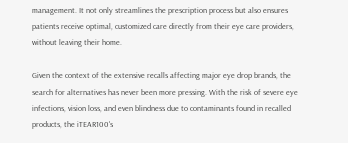management. It not only streamlines the prescription process but also ensures patients receive optimal, customized care directly from their eye care providers, without leaving their home.

Given the context of the extensive recalls affecting major eye drop brands, the search for alternatives has never been more pressing. With the risk of severe eye infections, vision loss, and even blindness due to contaminants found in recalled products, the iTEAR100's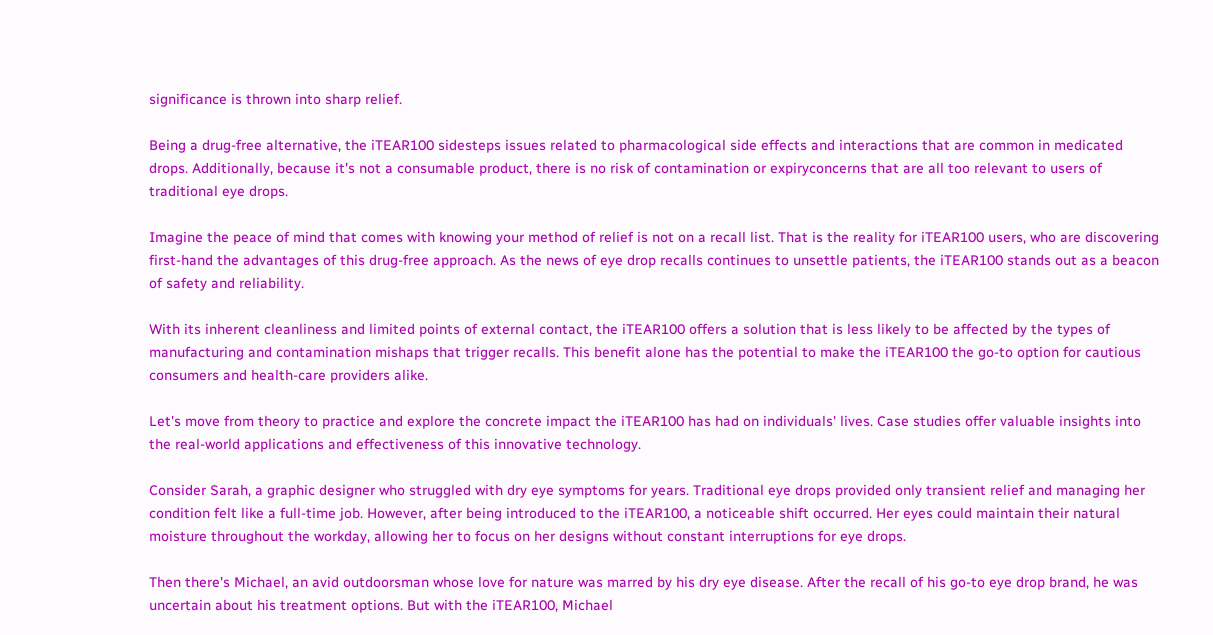significance is thrown into sharp relief.

Being a drug-free alternative, the iTEAR100 sidesteps issues related to pharmacological side effects and interactions that are common in medicated drops. Additionally, because it's not a consumable product, there is no risk of contamination or expiryconcerns that are all too relevant to users of traditional eye drops.

Imagine the peace of mind that comes with knowing your method of relief is not on a recall list. That is the reality for iTEAR100 users, who are discovering first-hand the advantages of this drug-free approach. As the news of eye drop recalls continues to unsettle patients, the iTEAR100 stands out as a beacon of safety and reliability.

With its inherent cleanliness and limited points of external contact, the iTEAR100 offers a solution that is less likely to be affected by the types of manufacturing and contamination mishaps that trigger recalls. This benefit alone has the potential to make the iTEAR100 the go-to option for cautious consumers and health-care providers alike.

Let's move from theory to practice and explore the concrete impact the iTEAR100 has had on individuals' lives. Case studies offer valuable insights into the real-world applications and effectiveness of this innovative technology.

Consider Sarah, a graphic designer who struggled with dry eye symptoms for years. Traditional eye drops provided only transient relief and managing her condition felt like a full-time job. However, after being introduced to the iTEAR100, a noticeable shift occurred. Her eyes could maintain their natural moisture throughout the workday, allowing her to focus on her designs without constant interruptions for eye drops.

Then there's Michael, an avid outdoorsman whose love for nature was marred by his dry eye disease. After the recall of his go-to eye drop brand, he was uncertain about his treatment options. But with the iTEAR100, Michael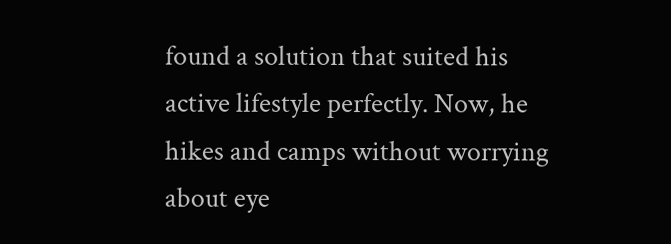found a solution that suited his active lifestyle perfectly. Now, he hikes and camps without worrying about eye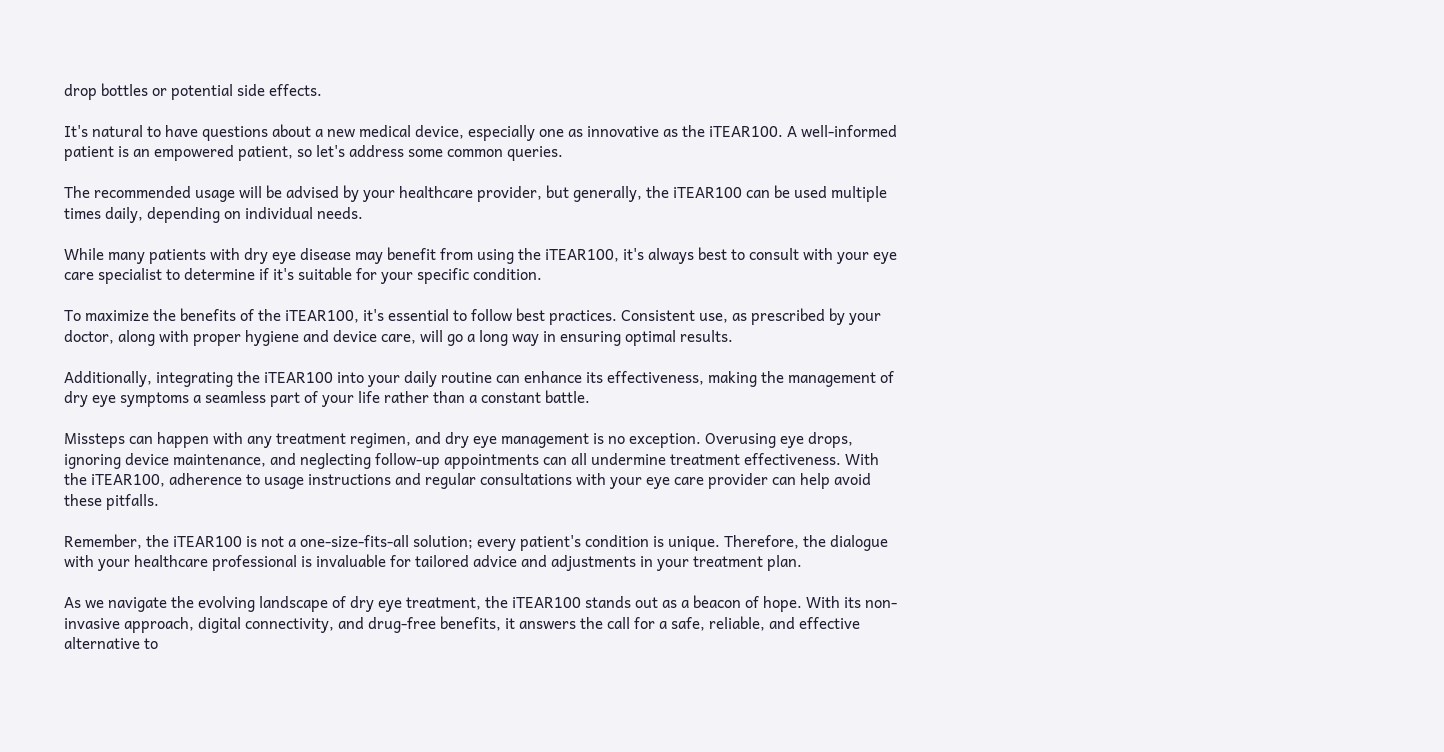drop bottles or potential side effects.

It's natural to have questions about a new medical device, especially one as innovative as the iTEAR100. A well-informed patient is an empowered patient, so let's address some common queries.

The recommended usage will be advised by your healthcare provider, but generally, the iTEAR100 can be used multiple times daily, depending on individual needs.

While many patients with dry eye disease may benefit from using the iTEAR100, it's always best to consult with your eye care specialist to determine if it's suitable for your specific condition.

To maximize the benefits of the iTEAR100, it's essential to follow best practices. Consistent use, as prescribed by your doctor, along with proper hygiene and device care, will go a long way in ensuring optimal results.

Additionally, integrating the iTEAR100 into your daily routine can enhance its effectiveness, making the management of dry eye symptoms a seamless part of your life rather than a constant battle.

Missteps can happen with any treatment regimen, and dry eye management is no exception. Overusing eye drops, ignoring device maintenance, and neglecting follow-up appointments can all undermine treatment effectiveness. With the iTEAR100, adherence to usage instructions and regular consultations with your eye care provider can help avoid these pitfalls.

Remember, the iTEAR100 is not a one-size-fits-all solution; every patient's condition is unique. Therefore, the dialogue with your healthcare professional is invaluable for tailored advice and adjustments in your treatment plan.

As we navigate the evolving landscape of dry eye treatment, the iTEAR100 stands out as a beacon of hope. With its non-invasive approach, digital connectivity, and drug-free benefits, it answers the call for a safe, reliable, and effective alternative to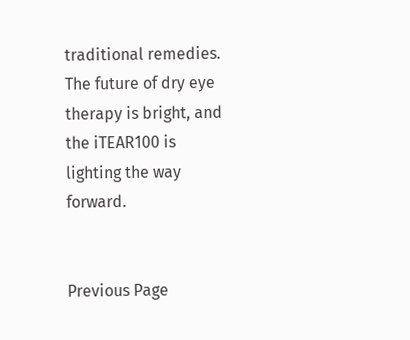traditional remedies. The future of dry eye therapy is bright, and the iTEAR100 is lighting the way forward.


Previous Page